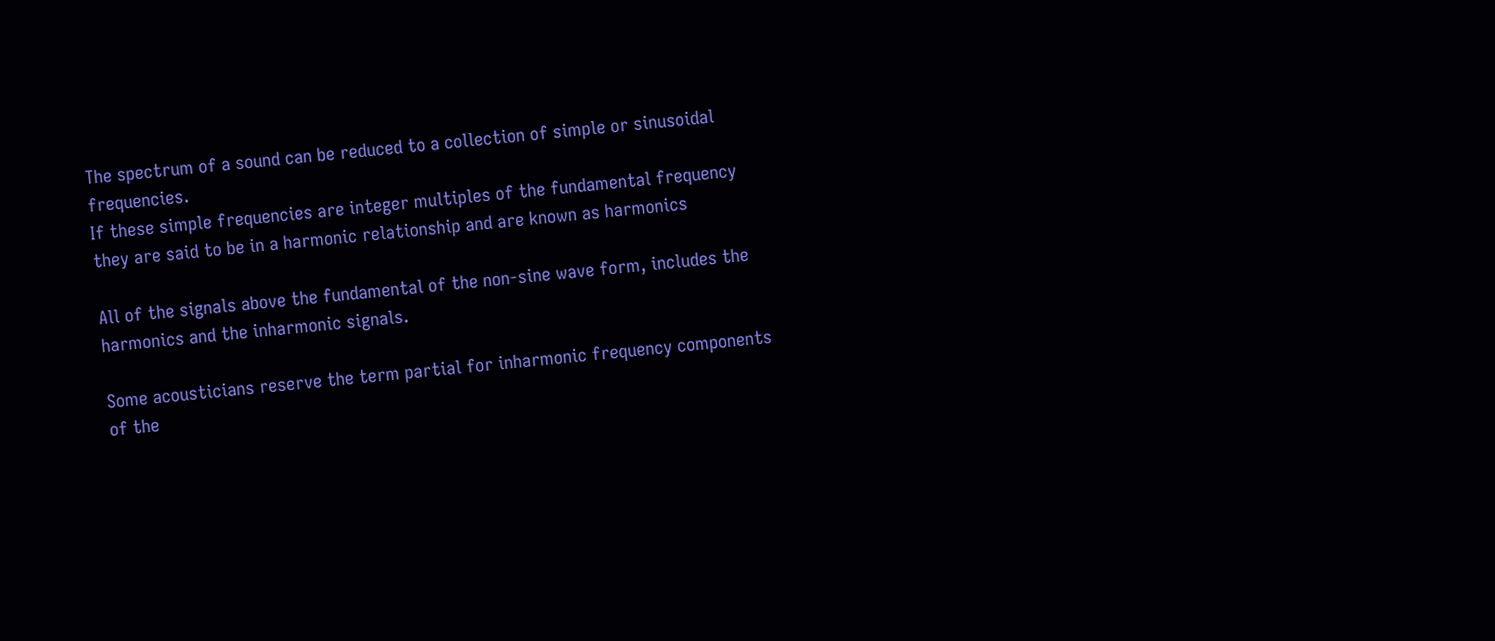The spectrum of a sound can be reduced to a collection of simple or sinusoidal frequencies.
If these simple frequencies are integer multiples of the fundamental frequency they are said to be in a harmonic relationship and are known as harmonics

All of the signals above the fundamental of the non-sine wave form, includes the harmonics and the inharmonic signals.

Some acousticians reserve the term partial for inharmonic frequency components of the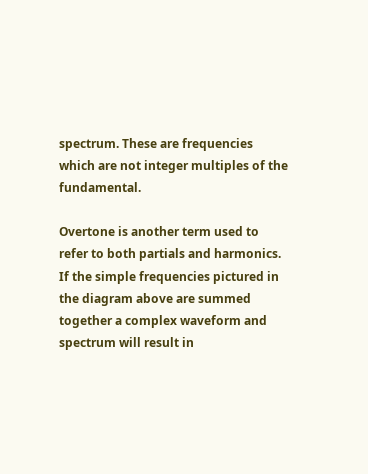spectrum. These are frequencies which are not integer multiples of the fundamental.

Overtone is another term used to refer to both partials and harmonics.
If the simple frequencies pictured in the diagram above are summed together a complex waveform and spectrum will result in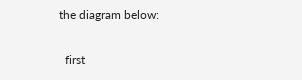the diagram below:

  first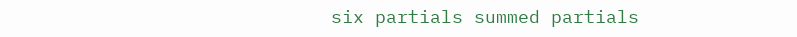six partials summed partials